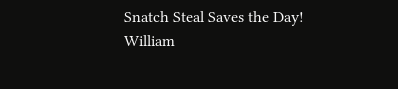Snatch Steal Saves the Day!
William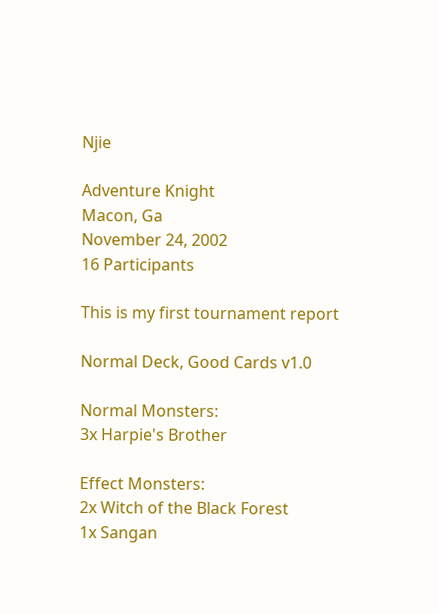Njie

Adventure Knight
Macon, Ga
November 24, 2002
16 Participants

This is my first tournament report

Normal Deck, Good Cards v1.0

Normal Monsters:
3x Harpie's Brother

Effect Monsters:
2x Witch of the Black Forest
1x Sangan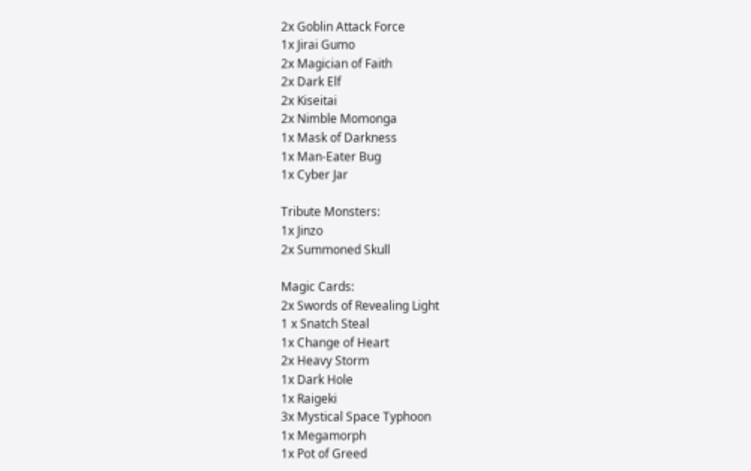2x Goblin Attack Force
1x Jirai Gumo
2x Magician of Faith
2x Dark Elf
2x Kiseitai
2x Nimble Momonga
1x Mask of Darkness
1x Man-Eater Bug
1x Cyber Jar

Tribute Monsters:
1x Jinzo
2x Summoned Skull

Magic Cards:
2x Swords of Revealing Light
1 x Snatch Steal
1x Change of Heart
2x Heavy Storm
1x Dark Hole
1x Raigeki
3x Mystical Space Typhoon
1x Megamorph
1x Pot of Greed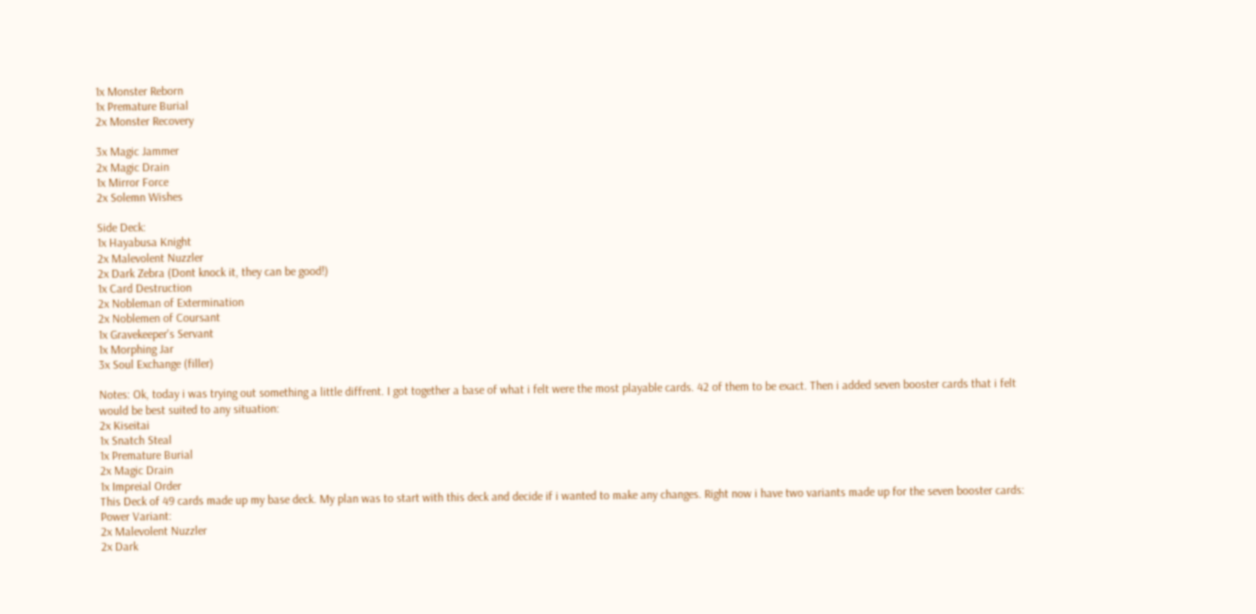1x Monster Reborn
1x Premature Burial
2x Monster Recovery

3x Magic Jammer
2x Magic Drain
1x Mirror Force
2x Solemn Wishes

Side Deck:
1x Hayabusa Knight
2x Malevolent Nuzzler
2x Dark Zebra (Dont knock it, they can be good!)
1x Card Destruction
2x Nobleman of Extermination
2x Noblemen of Coursant
1x Gravekeeper's Servant
1x Morphing Jar
3x Soul Exchange (filler)

Notes: Ok, today i was trying out something a little diffrent. I got together a base of what i felt were the most playable cards. 42 of them to be exact. Then i added seven booster cards that i felt would be best suited to any situation:
2x Kiseitai
1x Snatch Steal
1x Premature Burial
2x Magic Drain
1x Impreial Order
This Deck of 49 cards made up my base deck. My plan was to start with this deck and decide if i wanted to make any changes. Right now i have two variants made up for the seven booster cards:
Power Variant:
2x Malevolent Nuzzler
2x Dark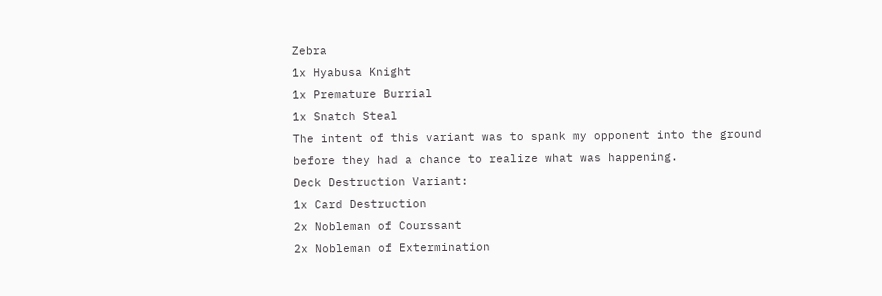Zebra
1x Hyabusa Knight
1x Premature Burrial
1x Snatch Steal
The intent of this variant was to spank my opponent into the ground before they had a chance to realize what was happening.
Deck Destruction Variant:
1x Card Destruction
2x Nobleman of Courssant
2x Nobleman of Extermination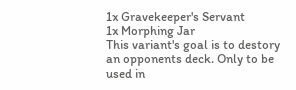1x Gravekeeper's Servant
1x Morphing Jar
This variant's goal is to destory an opponents deck. Only to be used in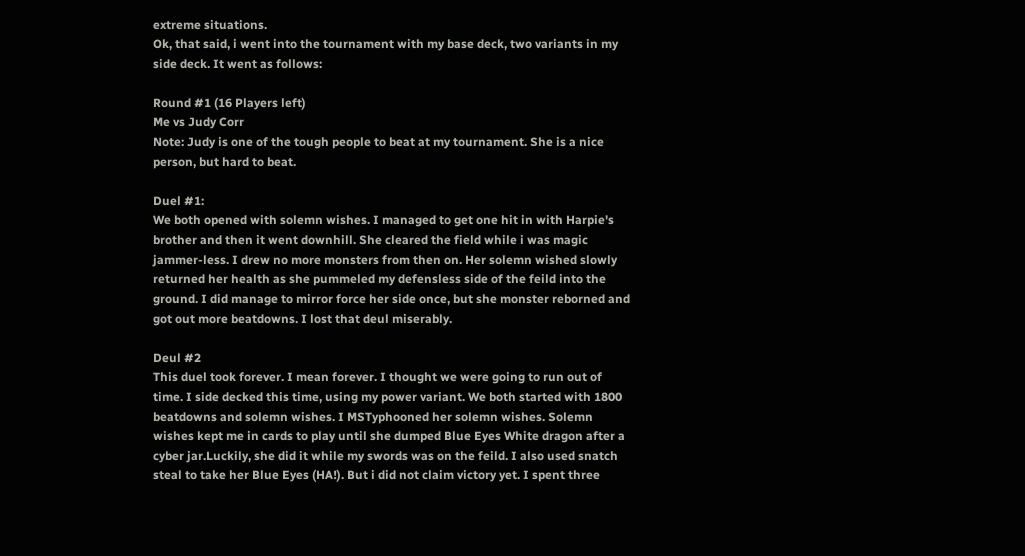extreme situations.
Ok, that said, i went into the tournament with my base deck, two variants in my side deck. It went as follows:

Round #1 (16 Players left)
Me vs Judy Corr
Note: Judy is one of the tough people to beat at my tournament. She is a nice person, but hard to beat.

Duel #1:
We both opened with solemn wishes. I managed to get one hit in with Harpie's brother and then it went downhill. She cleared the field while i was magic jammer-less. I drew no more monsters from then on. Her solemn wished slowly returned her health as she pummeled my defensless side of the feild into the ground. I did manage to mirror force her side once, but she monster reborned and got out more beatdowns. I lost that deul miserably.

Deul #2
This duel took forever. I mean forever. I thought we were going to run out of time. I side decked this time, using my power variant. We both started with 1800 beatdowns and solemn wishes. I MSTyphooned her solemn wishes. Solemn wishes kept me in cards to play until she dumped Blue Eyes White dragon after a cyber jar.Luckily, she did it while my swords was on the feild. I also used snatch steal to take her Blue Eyes (HA!). But i did not claim victory yet. I spent three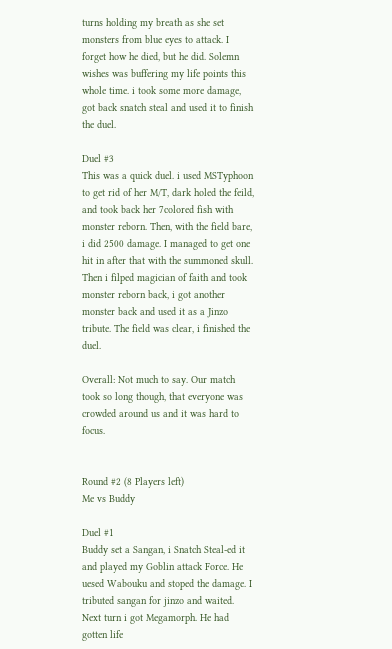turns holding my breath as she set monsters from blue eyes to attack. I forget how he died, but he did. Solemn wishes was buffering my life points this whole time. i took some more damage, got back snatch steal and used it to finish the duel.

Duel #3
This was a quick duel. i used MSTyphoon to get rid of her M/T, dark holed the feild, and took back her 7colored fish with monster reborn. Then, with the field bare, i did 2500 damage. I managed to get one hit in after that with the summoned skull. Then i filped magician of faith and took monster reborn back, i got another monster back and used it as a Jinzo tribute. The field was clear, i finished the duel.

Overall: Not much to say. Our match took so long though, that everyone was crowded around us and it was hard to focus.


Round #2 (8 Players left)
Me vs Buddy

Duel #1
Buddy set a Sangan, i Snatch Steal-ed it and played my Goblin attack Force. He uesed Wabouku and stoped the damage. I tributed sangan for jinzo and waited. Next turn i got Megamorph. He had gotten life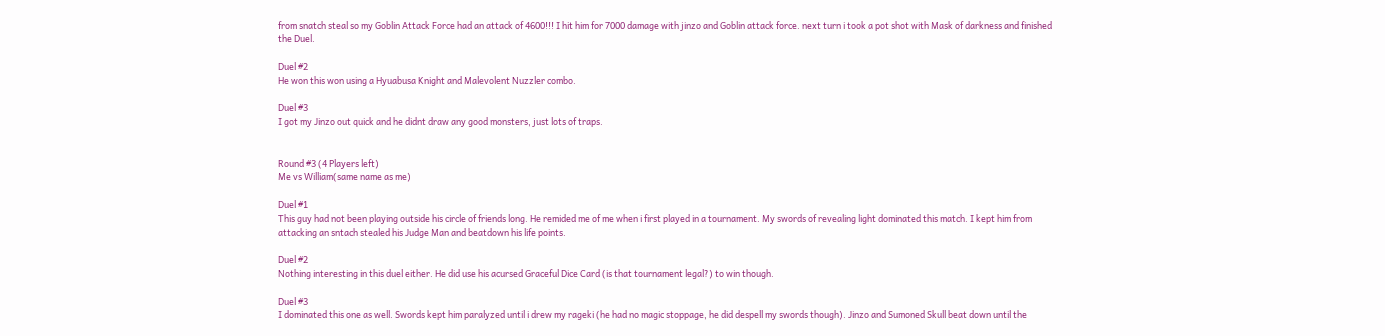from snatch steal so my Goblin Attack Force had an attack of 4600!!! I hit him for 7000 damage with jinzo and Goblin attack force. next turn i took a pot shot with Mask of darkness and finished the Duel.

Duel #2
He won this won using a Hyuabusa Knight and Malevolent Nuzzler combo.

Duel #3
I got my Jinzo out quick and he didnt draw any good monsters, just lots of traps.


Round #3 (4 Players left)
Me vs William(same name as me)

Duel #1
This guy had not been playing outside his circle of friends long. He remided me of me when i first played in a tournament. My swords of revealing light dominated this match. I kept him from attacking an sntach stealed his Judge Man and beatdown his life points.

Duel #2
Nothing interesting in this duel either. He did use his acursed Graceful Dice Card (is that tournament legal?) to win though.

Duel #3
I dominated this one as well. Swords kept him paralyzed until i drew my rageki (he had no magic stoppage, he did despell my swords though). Jinzo and Sumoned Skull beat down until the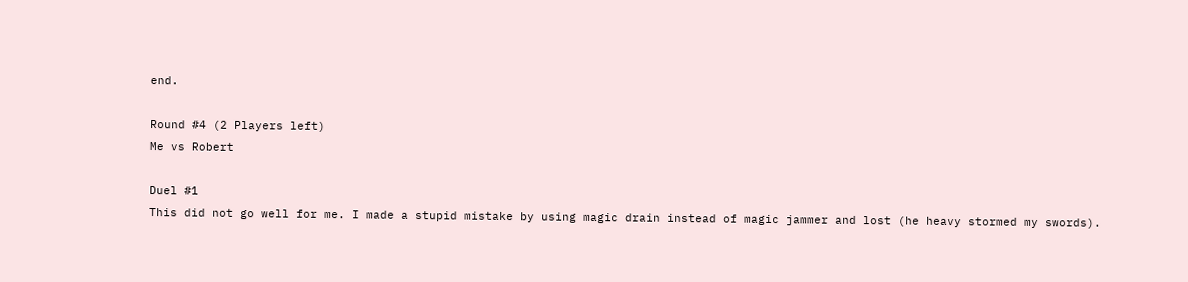end.

Round #4 (2 Players left)
Me vs Robert

Duel #1
This did not go well for me. I made a stupid mistake by using magic drain instead of magic jammer and lost (he heavy stormed my swords).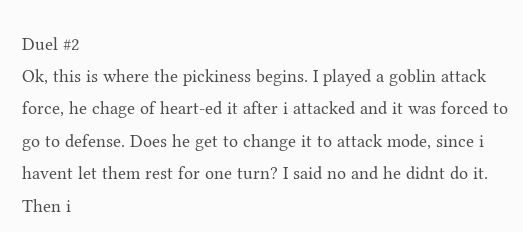Duel #2
Ok, this is where the pickiness begins. I played a goblin attack force, he chage of heart-ed it after i attacked and it was forced to go to defense. Does he get to change it to attack mode, since i havent let them rest for one turn? I said no and he didnt do it. Then i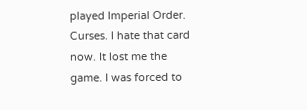played Imperial Order. Curses. I hate that card now. It lost me the game. I was forced to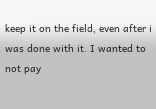keep it on the field, even after i was done with it. I wanted to not pay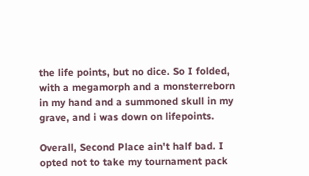the life points, but no dice. So I folded, with a megamorph and a monsterreborn in my hand and a summoned skull in my grave, and i was down on lifepoints.

Overall, Second Place ain't half bad. I opted not to take my tournament pack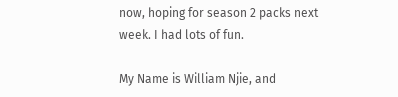now, hoping for season 2 packs next week. I had lots of fun.

My Name is William Njie, and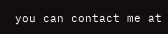you can contact me at